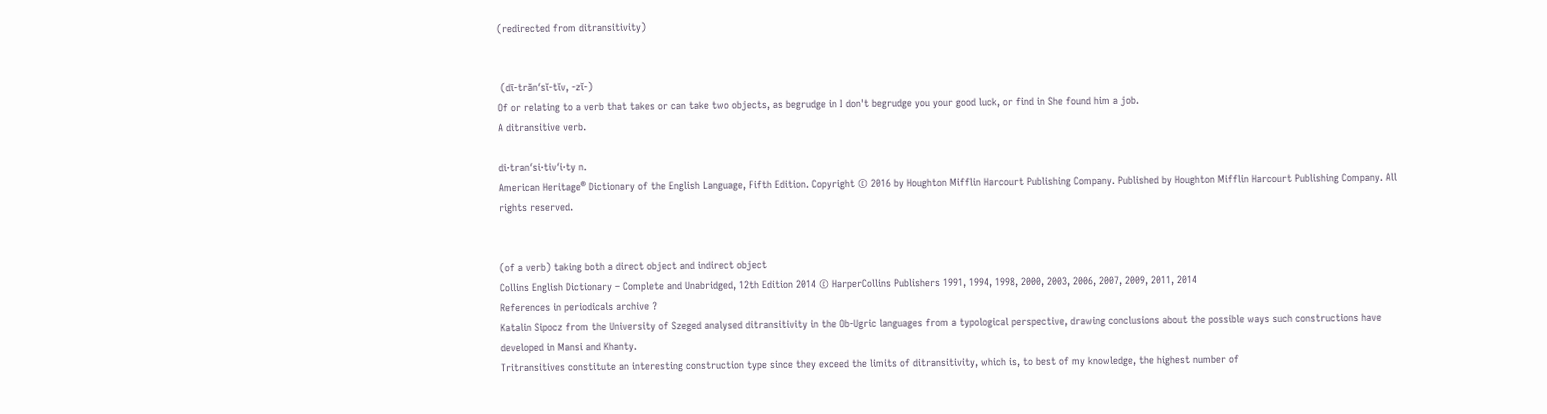(redirected from ditransitivity)


 (dī-trăn′sĭ-tĭv, -zĭ-)
Of or relating to a verb that takes or can take two objects, as begrudge in I don't begrudge you your good luck, or find in She found him a job.
A ditransitive verb.

di·tran′si·tiv′i·ty n.
American Heritage® Dictionary of the English Language, Fifth Edition. Copyright © 2016 by Houghton Mifflin Harcourt Publishing Company. Published by Houghton Mifflin Harcourt Publishing Company. All rights reserved.


(of a verb) taking both a direct object and indirect object
Collins English Dictionary – Complete and Unabridged, 12th Edition 2014 © HarperCollins Publishers 1991, 1994, 1998, 2000, 2003, 2006, 2007, 2009, 2011, 2014
References in periodicals archive ?
Katalin Sipocz from the University of Szeged analysed ditransitivity in the Ob-Ugric languages from a typological perspective, drawing conclusions about the possible ways such constructions have developed in Mansi and Khanty.
Tritransitives constitute an interesting construction type since they exceed the limits of ditransitivity, which is, to best of my knowledge, the highest number of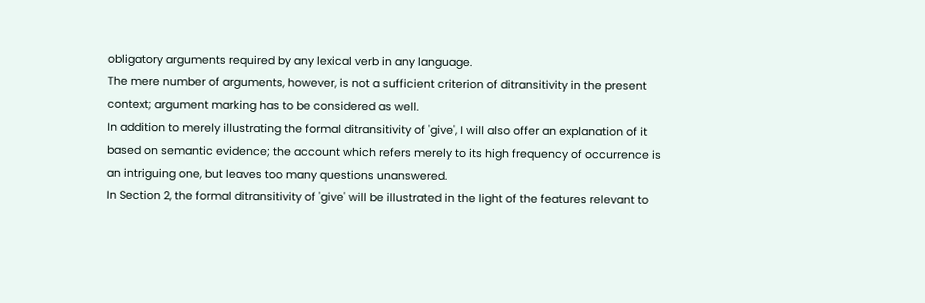obligatory arguments required by any lexical verb in any language.
The mere number of arguments, however, is not a sufficient criterion of ditransitivity in the present context; argument marking has to be considered as well.
In addition to merely illustrating the formal ditransitivity of 'give', I will also offer an explanation of it based on semantic evidence; the account which refers merely to its high frequency of occurrence is an intriguing one, but leaves too many questions unanswered.
In Section 2, the formal ditransitivity of 'give' will be illustrated in the light of the features relevant to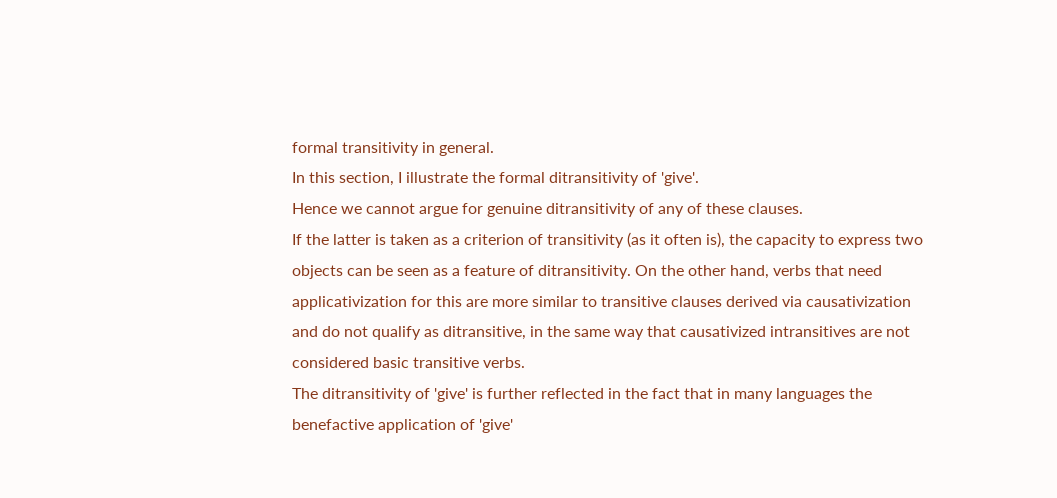formal transitivity in general.
In this section, I illustrate the formal ditransitivity of 'give'.
Hence we cannot argue for genuine ditransitivity of any of these clauses.
If the latter is taken as a criterion of transitivity (as it often is), the capacity to express two objects can be seen as a feature of ditransitivity. On the other hand, verbs that need applicativization for this are more similar to transitive clauses derived via causativization and do not qualify as ditransitive, in the same way that causativized intransitives are not considered basic transitive verbs.
The ditransitivity of 'give' is further reflected in the fact that in many languages the benefactive application of 'give'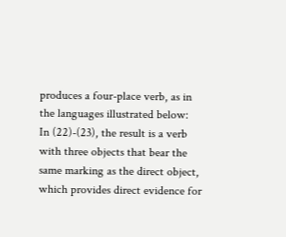produces a four-place verb, as in the languages illustrated below:
In (22)-(23), the result is a verb with three objects that bear the same marking as the direct object, which provides direct evidence for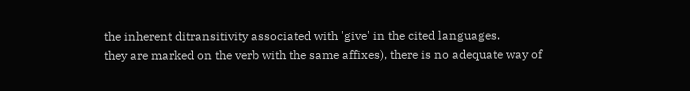the inherent ditransitivity associated with 'give' in the cited languages.
they are marked on the verb with the same affixes), there is no adequate way of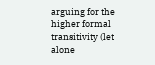arguing for the higher formal transitivity (let alone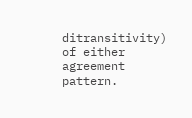ditransitivity) of either agreement pattern.